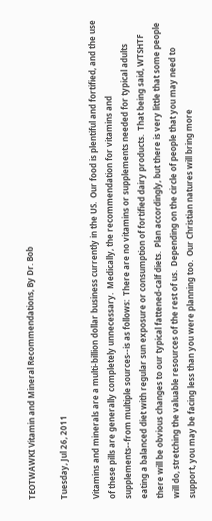TEOTWAWKI Vitamin and Mineral Recommendations, By Dr. Bob

Tuesday, Jul 26, 2011

Vitamins and minerals are a multi-billion dollar business currently in the US.  Our food is plentiful and fortified, and the use of these pills are generally completely unnecessary.  Medically, the recommendation for vitamins and supplements--from multiple sources--is as follows:  There are no vitamins or supplements needed for typical adults eating a balanced diet with regular sun exposure or consumption of fortified dairy products.  That being said, WTSHTF there will be obvious changes to our typical fattened-calf diets.  Plan accordingly, but there is very little that some people will do, stretching the valuable resources of the rest of us.  Depending on the circle of people that you may need to support, you may be facing less than you were planning too.  Our Christian natures will bring more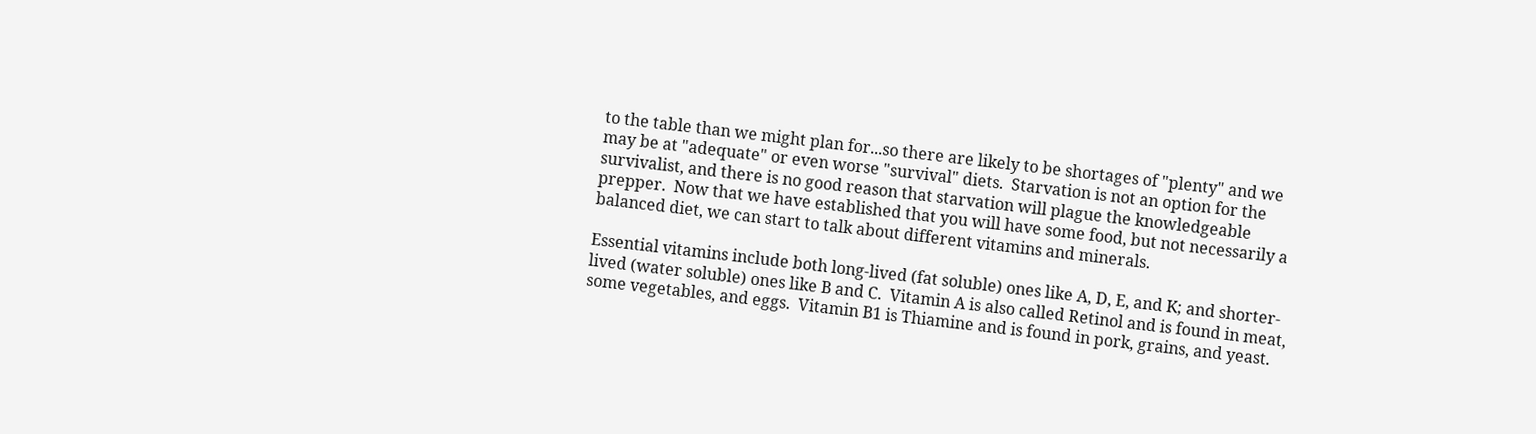to the table than we might plan for...so there are likely to be shortages of "plenty" and we may be at "adequate" or even worse "survival" diets.  Starvation is not an option for the survivalist, and there is no good reason that starvation will plague the knowledgeable prepper.  Now that we have established that you will have some food, but not necessarily a balanced diet, we can start to talk about different vitamins and minerals.

Essential vitamins include both long-lived (fat soluble) ones like A, D, E, and K; and shorter-lived (water soluble) ones like B and C.  Vitamin A is also called Retinol and is found in meat, some vegetables, and eggs.  Vitamin B1 is Thiamine and is found in pork, grains, and yeast.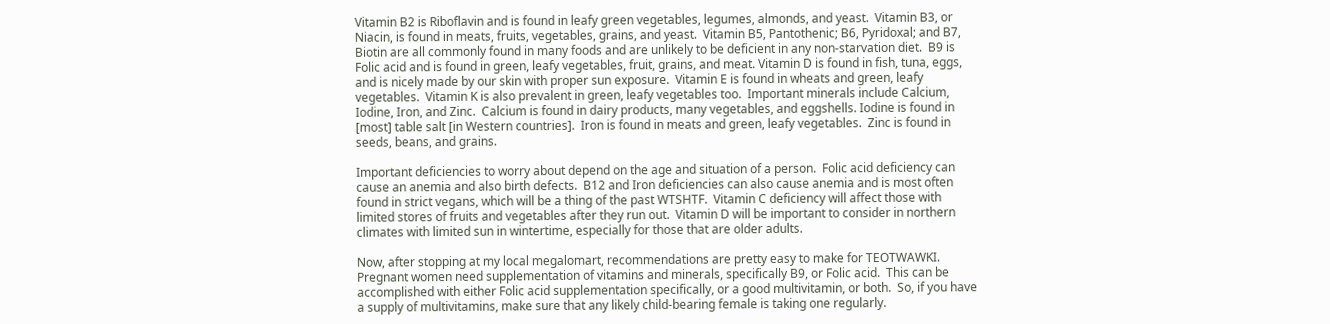Vitamin B2 is Riboflavin and is found in leafy green vegetables, legumes, almonds, and yeast.  Vitamin B3, or Niacin, is found in meats, fruits, vegetables, grains, and yeast.  Vitamin B5, Pantothenic; B6, Pyridoxal; and B7, Biotin are all commonly found in many foods and are unlikely to be deficient in any non-starvation diet.  B9 is Folic acid and is found in green, leafy vegetables, fruit, grains, and meat. Vitamin D is found in fish, tuna, eggs, and is nicely made by our skin with proper sun exposure.  Vitamin E is found in wheats and green, leafy vegetables.  Vitamin K is also prevalent in green, leafy vegetables too.  Important minerals include Calcium, Iodine, Iron, and Zinc.  Calcium is found in dairy products, many vegetables, and eggshells. Iodine is found in [most] table salt [in Western countries].  Iron is found in meats and green, leafy vegetables.  Zinc is found in seeds, beans, and grains.

Important deficiencies to worry about depend on the age and situation of a person.  Folic acid deficiency can cause an anemia and also birth defects.  B12 and Iron deficiencies can also cause anemia and is most often found in strict vegans, which will be a thing of the past WTSHTF.  Vitamin C deficiency will affect those with limited stores of fruits and vegetables after they run out.  Vitamin D will be important to consider in northern climates with limited sun in wintertime, especially for those that are older adults.

Now, after stopping at my local megalomart, recommendations are pretty easy to make for TEOTWAWKI.  Pregnant women need supplementation of vitamins and minerals, specifically B9, or Folic acid.  This can be accomplished with either Folic acid supplementation specifically, or a good multivitamin, or both.  So, if you have a supply of multivitamins, make sure that any likely child-bearing female is taking one regularly.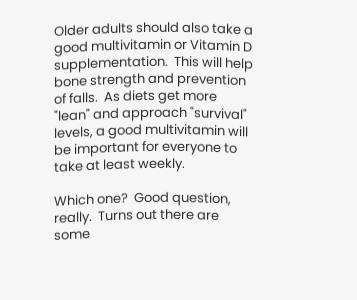Older adults should also take a good multivitamin or Vitamin D supplementation.  This will help bone strength and prevention of falls.  As diets get more "lean" and approach "survival" levels, a good multivitamin will be important for everyone to take at least weekly.

Which one?  Good question, really.  Turns out there are some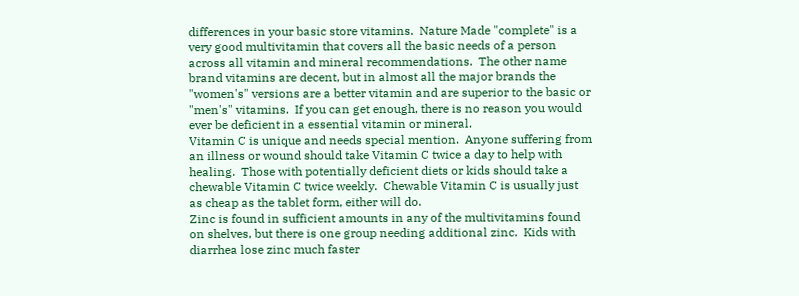differences in your basic store vitamins.  Nature Made "complete" is a very good multivitamin that covers all the basic needs of a person across all vitamin and mineral recommendations.  The other name brand vitamins are decent, but in almost all the major brands the "women's" versions are a better vitamin and are superior to the basic or "men's" vitamins.  If you can get enough, there is no reason you would ever be deficient in a essential vitamin or mineral.
Vitamin C is unique and needs special mention.  Anyone suffering from an illness or wound should take Vitamin C twice a day to help with healing.  Those with potentially deficient diets or kids should take a chewable Vitamin C twice weekly.  Chewable Vitamin C is usually just as cheap as the tablet form, either will do.
Zinc is found in sufficient amounts in any of the multivitamins found on shelves, but there is one group needing additional zinc.  Kids with diarrhea lose zinc much faster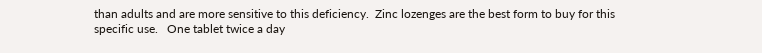than adults and are more sensitive to this deficiency.  Zinc lozenges are the best form to buy for this specific use.   One tablet twice a day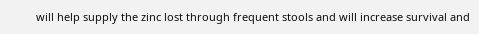will help supply the zinc lost through frequent stools and will increase survival and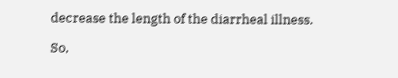decrease the length of the diarrheal illness.

So,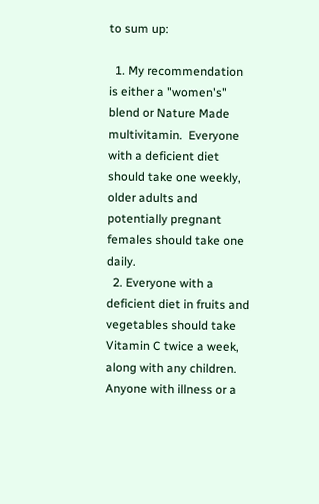to sum up:

  1. My recommendation is either a "women's" blend or Nature Made multivitamin.  Everyone with a deficient diet should take one weekly, older adults and potentially pregnant females should take one daily.
  2. Everyone with a deficient diet in fruits and vegetables should take Vitamin C twice a week, along with any children.  Anyone with illness or a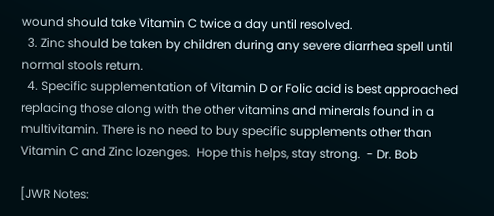wound should take Vitamin C twice a day until resolved.
  3. Zinc should be taken by children during any severe diarrhea spell until normal stools return.
  4. Specific supplementation of Vitamin D or Folic acid is best approached replacing those along with the other vitamins and minerals found in a multivitamin. There is no need to buy specific supplements other than Vitamin C and Zinc lozenges.  Hope this helps, stay strong.  - Dr. Bob

[JWR Notes: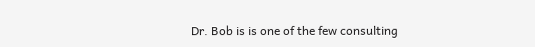Dr. Bob is is one of the few consulting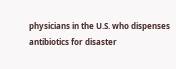physicians in the U.S. who dispenses antibiotics for disaster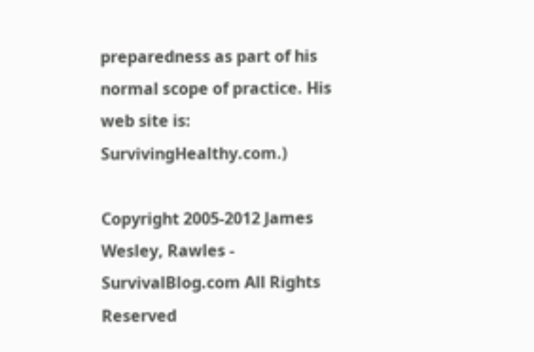preparedness as part of his normal scope of practice. His web site is: SurvivingHealthy.com.)

Copyright 2005-2012 James Wesley, Rawles - SurvivalBlog.com All Rights Reserved